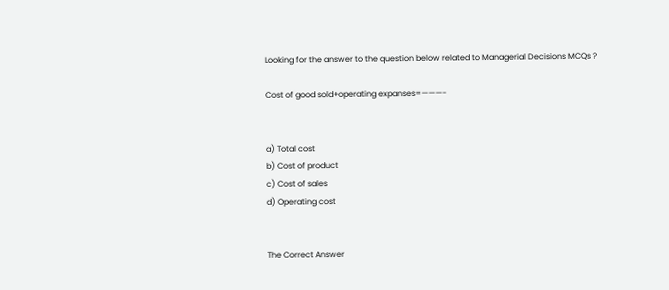Looking for the answer to the question below related to Managerial Decisions MCQs ?

Cost of good sold+operating expanses=———-


a) Total cost
b) Cost of product
c) Cost of sales
d) Operating cost


The Correct Answer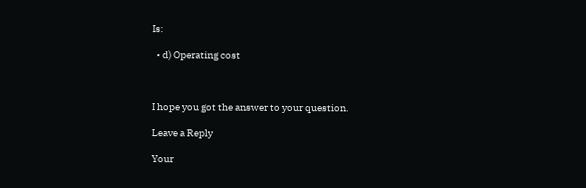Is:

  • d) Operating cost



I hope you got the answer to your question.

Leave a Reply

Your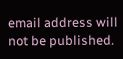email address will not be published.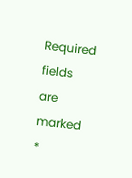Required fields are marked *